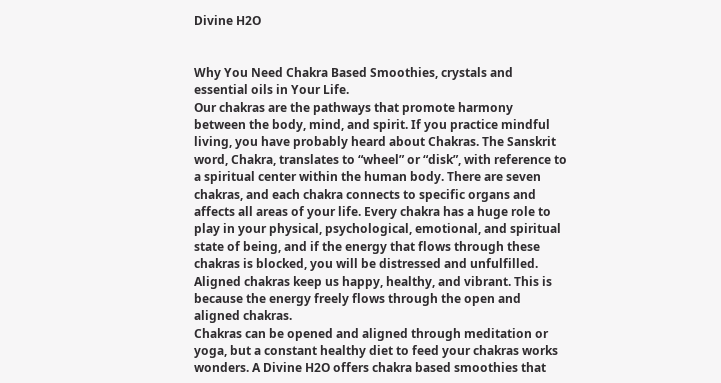Divine H2O


Why You Need Chakra Based Smoothies, crystals and essential oils in Your Life.
Our chakras are the pathways that promote harmony between the body, mind, and spirit. If you practice mindful living, you have probably heard about Chakras. The Sanskrit word, Chakra, translates to “wheel” or “disk”, with reference to a spiritual center within the human body. There are seven chakras, and each chakra connects to specific organs and affects all areas of your life. Every chakra has a huge role to play in your physical, psychological, emotional, and spiritual state of being, and if the energy that flows through these chakras is blocked, you will be distressed and unfulfilled. Aligned chakras keep us happy, healthy, and vibrant. This is because the energy freely flows through the open and aligned chakras.
Chakras can be opened and aligned through meditation or yoga, but a constant healthy diet to feed your chakras works wonders. A Divine H2O offers chakra based smoothies that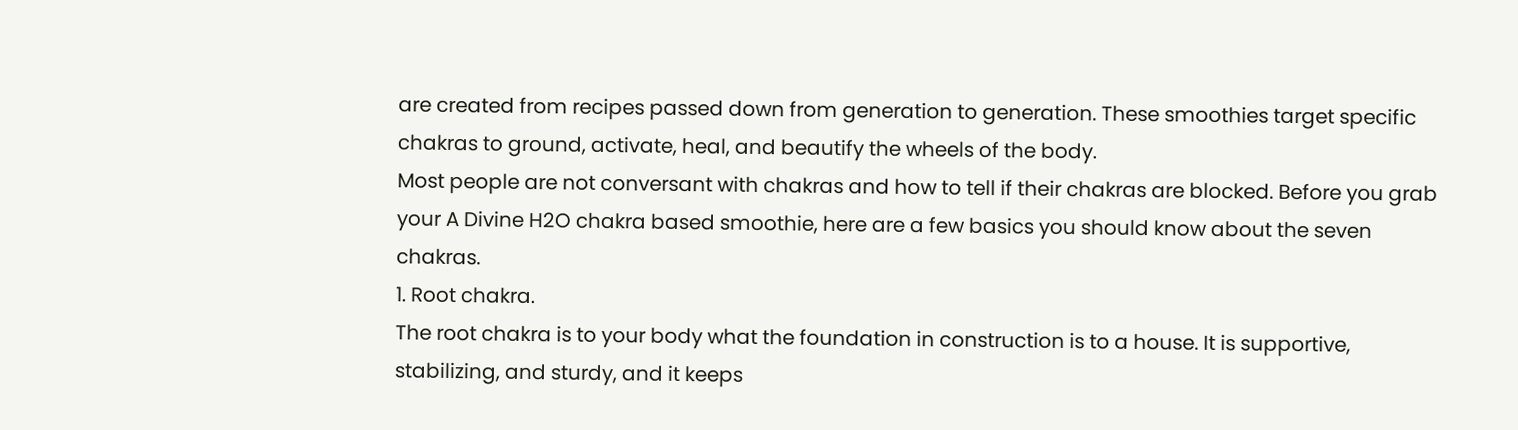are created from recipes passed down from generation to generation. These smoothies target specific chakras to ground, activate, heal, and beautify the wheels of the body.
Most people are not conversant with chakras and how to tell if their chakras are blocked. Before you grab your A Divine H2O chakra based smoothie, here are a few basics you should know about the seven chakras.
1. Root chakra.
The root chakra is to your body what the foundation in construction is to a house. It is supportive, stabilizing, and sturdy, and it keeps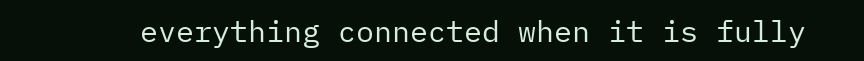everything connected when it is fully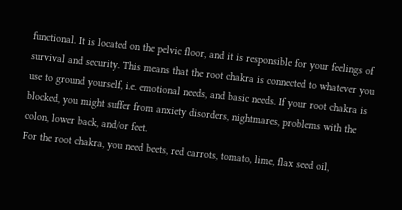functional. It is located on the pelvic floor, and it is responsible for your feelings of survival and security. This means that the root chakra is connected to whatever you use to ground yourself, i.e. emotional needs, and basic needs. If your root chakra is blocked, you might suffer from anxiety disorders, nightmares, problems with the colon, lower back, and/or feet.
For the root chakra, you need beets, red carrots, tomato, lime, flax seed oil,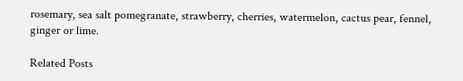rosemary, sea salt pomegranate, strawberry, cherries, watermelon, cactus pear, fennel, ginger or lime.

Related Posts